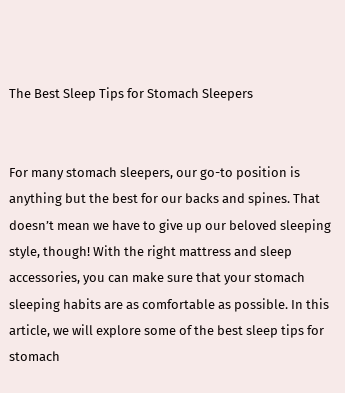The Best Sleep Tips for Stomach Sleepers


For many stomach sleepers, our go-to position is anything but the best for our backs and spines. That doesn’t mean we have to give up our beloved sleeping style, though! With the right mattress and sleep accessories, you can make sure that your stomach sleeping habits are as comfortable as possible. In this article, we will explore some of the best sleep tips for stomach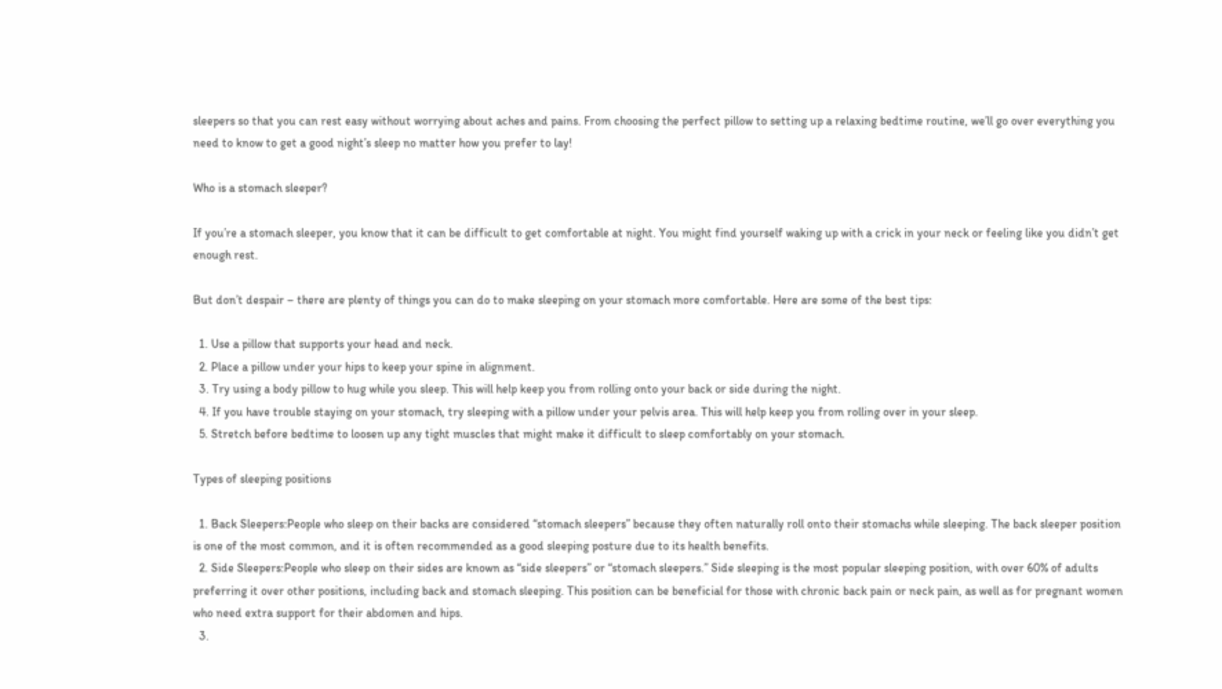sleepers so that you can rest easy without worrying about aches and pains. From choosing the perfect pillow to setting up a relaxing bedtime routine, we’ll go over everything you need to know to get a good night’s sleep no matter how you prefer to lay!

Who is a stomach sleeper?

If you’re a stomach sleeper, you know that it can be difficult to get comfortable at night. You might find yourself waking up with a crick in your neck or feeling like you didn’t get enough rest.

But don’t despair – there are plenty of things you can do to make sleeping on your stomach more comfortable. Here are some of the best tips:

  1. Use a pillow that supports your head and neck.
  2. Place a pillow under your hips to keep your spine in alignment.
  3. Try using a body pillow to hug while you sleep. This will help keep you from rolling onto your back or side during the night.
  4. If you have trouble staying on your stomach, try sleeping with a pillow under your pelvis area. This will help keep you from rolling over in your sleep.
  5. Stretch before bedtime to loosen up any tight muscles that might make it difficult to sleep comfortably on your stomach.

Types of sleeping positions

  1. Back Sleepers:People who sleep on their backs are considered “stomach sleepers” because they often naturally roll onto their stomachs while sleeping. The back sleeper position is one of the most common, and it is often recommended as a good sleeping posture due to its health benefits.
  2. Side Sleepers:People who sleep on their sides are known as “side sleepers” or “stomach sleepers.” Side sleeping is the most popular sleeping position, with over 60% of adults preferring it over other positions, including back and stomach sleeping. This position can be beneficial for those with chronic back pain or neck pain, as well as for pregnant women who need extra support for their abdomen and hips.
  3.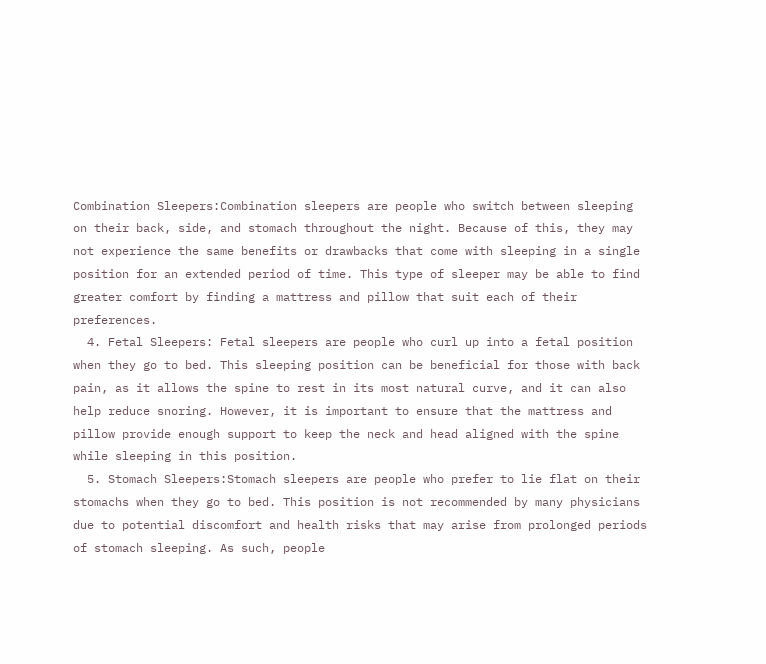Combination Sleepers:Combination sleepers are people who switch between sleeping on their back, side, and stomach throughout the night. Because of this, they may not experience the same benefits or drawbacks that come with sleeping in a single position for an extended period of time. This type of sleeper may be able to find greater comfort by finding a mattress and pillow that suit each of their preferences.
  4. Fetal Sleepers: Fetal sleepers are people who curl up into a fetal position when they go to bed. This sleeping position can be beneficial for those with back pain, as it allows the spine to rest in its most natural curve, and it can also help reduce snoring. However, it is important to ensure that the mattress and pillow provide enough support to keep the neck and head aligned with the spine while sleeping in this position.
  5. Stomach Sleepers:Stomach sleepers are people who prefer to lie flat on their stomachs when they go to bed. This position is not recommended by many physicians due to potential discomfort and health risks that may arise from prolonged periods of stomach sleeping. As such, people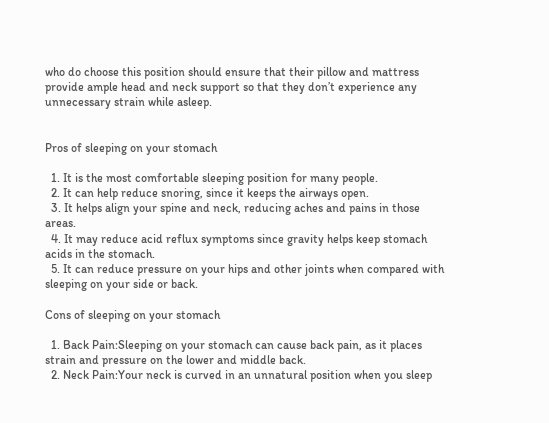who do choose this position should ensure that their pillow and mattress provide ample head and neck support so that they don’t experience any unnecessary strain while asleep.


Pros of sleeping on your stomach

  1. It is the most comfortable sleeping position for many people.
  2. It can help reduce snoring, since it keeps the airways open.
  3. It helps align your spine and neck, reducing aches and pains in those areas.
  4. It may reduce acid reflux symptoms since gravity helps keep stomach acids in the stomach.
  5. It can reduce pressure on your hips and other joints when compared with sleeping on your side or back.

Cons of sleeping on your stomach

  1. Back Pain:Sleeping on your stomach can cause back pain, as it places strain and pressure on the lower and middle back.
  2. Neck Pain:Your neck is curved in an unnatural position when you sleep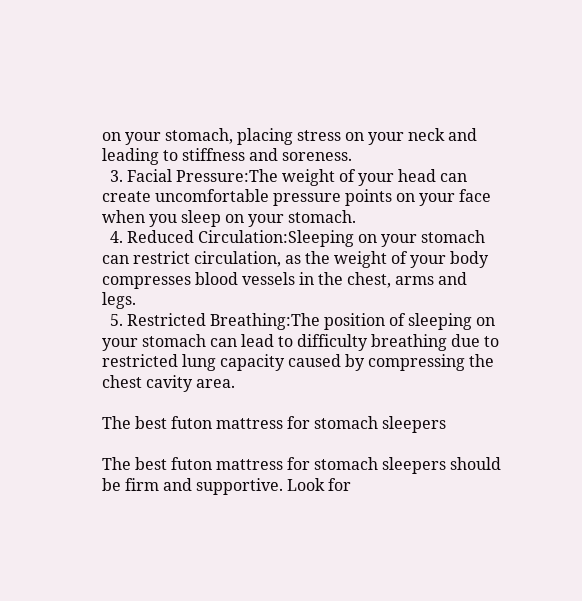on your stomach, placing stress on your neck and leading to stiffness and soreness.
  3. Facial Pressure:The weight of your head can create uncomfortable pressure points on your face when you sleep on your stomach.
  4. Reduced Circulation:Sleeping on your stomach can restrict circulation, as the weight of your body compresses blood vessels in the chest, arms and legs.
  5. Restricted Breathing:The position of sleeping on your stomach can lead to difficulty breathing due to restricted lung capacity caused by compressing the chest cavity area.

The best futon mattress for stomach sleepers

The best futon mattress for stomach sleepers should be firm and supportive. Look for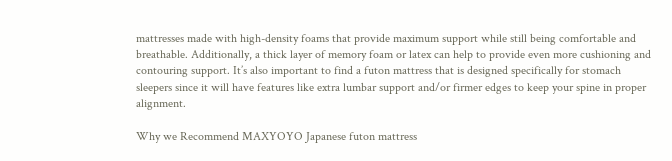mattresses made with high-density foams that provide maximum support while still being comfortable and breathable. Additionally, a thick layer of memory foam or latex can help to provide even more cushioning and contouring support. It’s also important to find a futon mattress that is designed specifically for stomach sleepers since it will have features like extra lumbar support and/or firmer edges to keep your spine in proper alignment.

Why we Recommend MAXYOYO Japanese futon mattress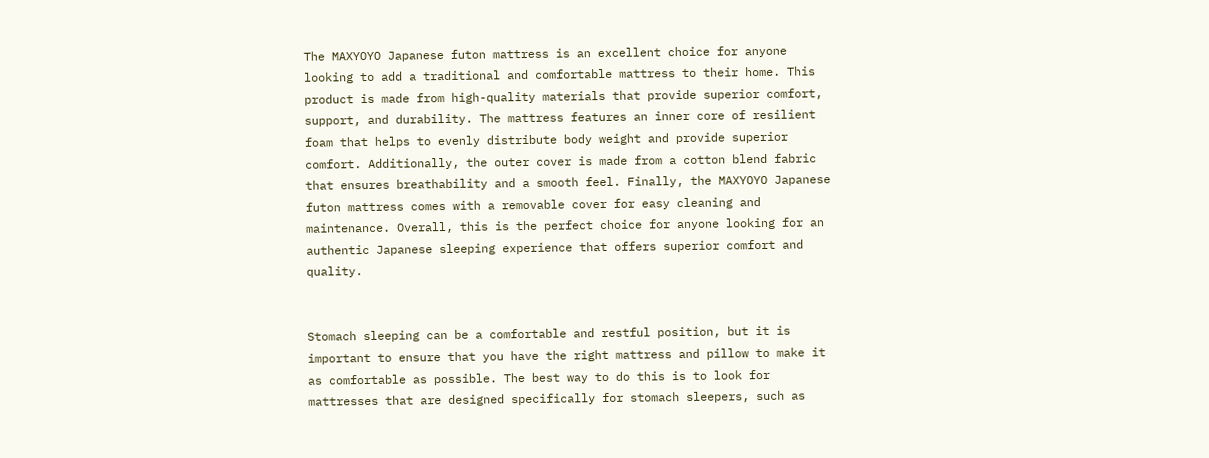The MAXYOYO Japanese futon mattress is an excellent choice for anyone looking to add a traditional and comfortable mattress to their home. This product is made from high-quality materials that provide superior comfort, support, and durability. The mattress features an inner core of resilient foam that helps to evenly distribute body weight and provide superior comfort. Additionally, the outer cover is made from a cotton blend fabric that ensures breathability and a smooth feel. Finally, the MAXYOYO Japanese futon mattress comes with a removable cover for easy cleaning and maintenance. Overall, this is the perfect choice for anyone looking for an authentic Japanese sleeping experience that offers superior comfort and quality.


Stomach sleeping can be a comfortable and restful position, but it is important to ensure that you have the right mattress and pillow to make it as comfortable as possible. The best way to do this is to look for mattresses that are designed specifically for stomach sleepers, such as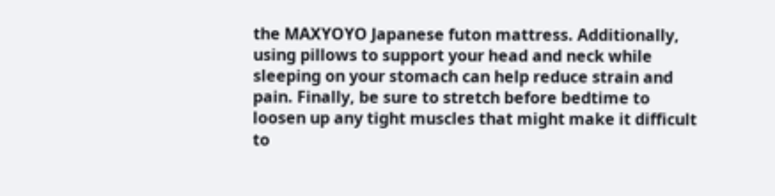the MAXYOYO Japanese futon mattress. Additionally, using pillows to support your head and neck while sleeping on your stomach can help reduce strain and pain. Finally, be sure to stretch before bedtime to loosen up any tight muscles that might make it difficult to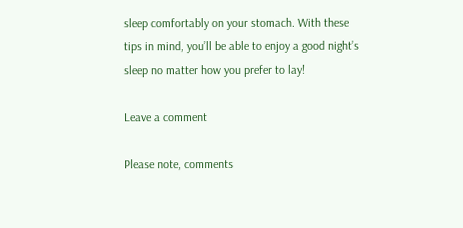sleep comfortably on your stomach. With these tips in mind, you’ll be able to enjoy a good night’s sleep no matter how you prefer to lay!

Leave a comment

Please note, comments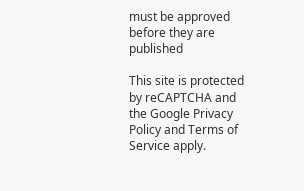must be approved before they are published

This site is protected by reCAPTCHA and the Google Privacy Policy and Terms of Service apply.